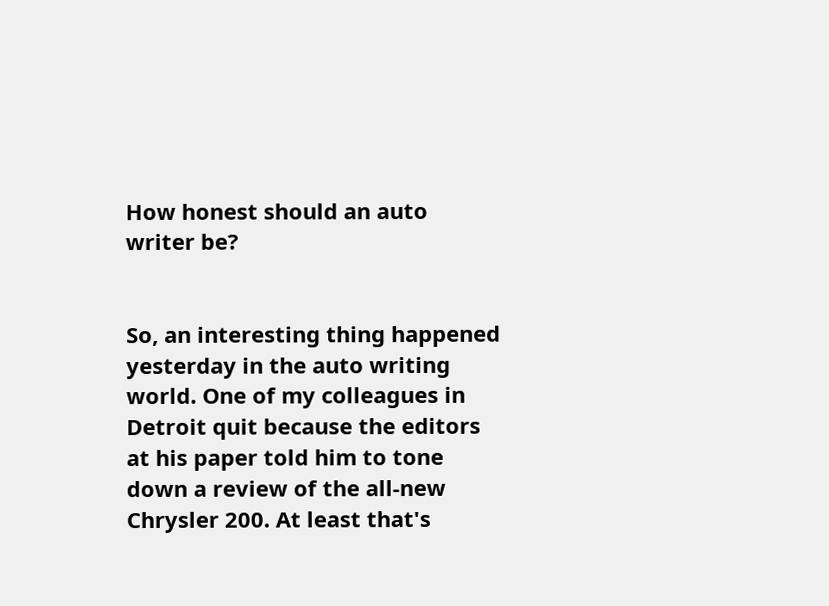How honest should an auto writer be?


So, an interesting thing happened yesterday in the auto writing world. One of my colleagues in Detroit quit because the editors at his paper told him to tone down a review of the all-new Chrysler 200. At least that's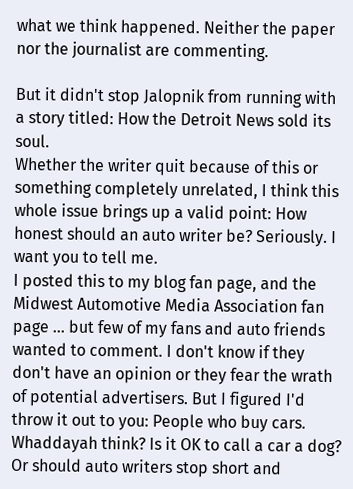what we think happened. Neither the paper nor the journalist are commenting.

But it didn't stop Jalopnik from running with a story titled: How the Detroit News sold its soul.
Whether the writer quit because of this or something completely unrelated, I think this whole issue brings up a valid point: How honest should an auto writer be? Seriously. I want you to tell me.
I posted this to my blog fan page, and the Midwest Automotive Media Association fan page ... but few of my fans and auto friends wanted to comment. I don't know if they don't have an opinion or they fear the wrath of potential advertisers. But I figured I'd throw it out to you: People who buy cars.
Whaddayah think? Is it OK to call a car a dog? Or should auto writers stop short and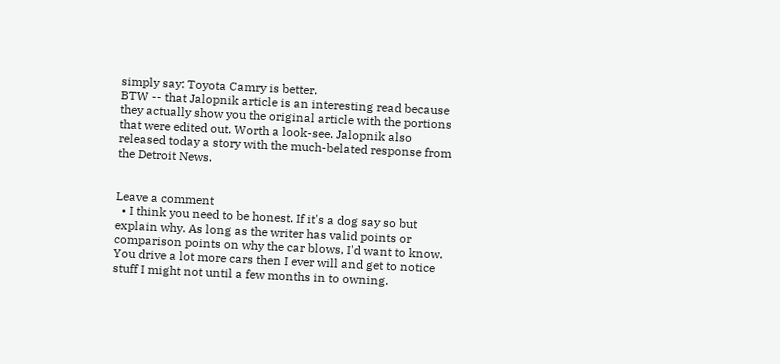simply say: Toyota Camry is better.
BTW -- that Jalopnik article is an interesting read because they actually show you the original article with the portions that were edited out. Worth a look-see. Jalopnik also released today a story with the much-belated response from the Detroit News.


Leave a comment
  • I think you need to be honest. If it's a dog say so but explain why. As long as the writer has valid points or comparison points on why the car blows, I'd want to know. You drive a lot more cars then I ever will and get to notice stuff I might not until a few months in to owning.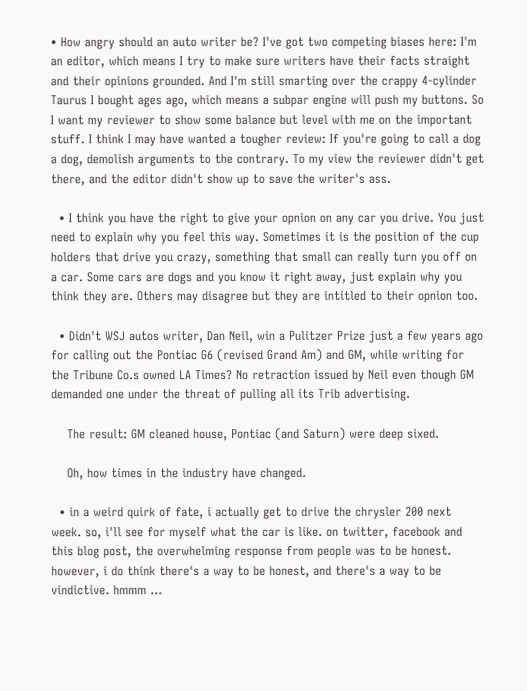• How angry should an auto writer be? I've got two competing biases here: I'm an editor, which means I try to make sure writers have their facts straight and their opinions grounded. And I'm still smarting over the crappy 4-cylinder Taurus I bought ages ago, which means a subpar engine will push my buttons. So I want my reviewer to show some balance but level with me on the important stuff. I think I may have wanted a tougher review: If you're going to call a dog a dog, demolish arguments to the contrary. To my view the reviewer didn't get there, and the editor didn't show up to save the writer's ass.

  • I think you have the right to give your opnion on any car you drive. You just need to explain why you feel this way. Sometimes it is the position of the cup holders that drive you crazy, something that small can really turn you off on a car. Some cars are dogs and you know it right away, just explain why you think they are. Others may disagree but they are intitled to their opnion too.

  • Didn't WSJ autos writer, Dan Neil, win a Pulitzer Prize just a few years ago for calling out the Pontiac G6 (revised Grand Am) and GM, while writing for the Tribune Co.s owned LA Times? No retraction issued by Neil even though GM demanded one under the threat of pulling all its Trib advertising.

    The result: GM cleaned house, Pontiac (and Saturn) were deep sixed.

    Oh, how times in the industry have changed.

  • in a weird quirk of fate, i actually get to drive the chrysler 200 next week. so, i'll see for myself what the car is like. on twitter, facebook and this blog post, the overwhelming response from people was to be honest. however, i do think there's a way to be honest, and there's a way to be vindictive. hmmm ...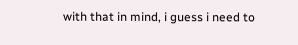with that in mind, i guess i need to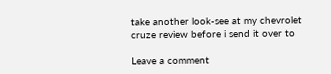take another look-see at my chevrolet cruze review before i send it over to

Leave a comment